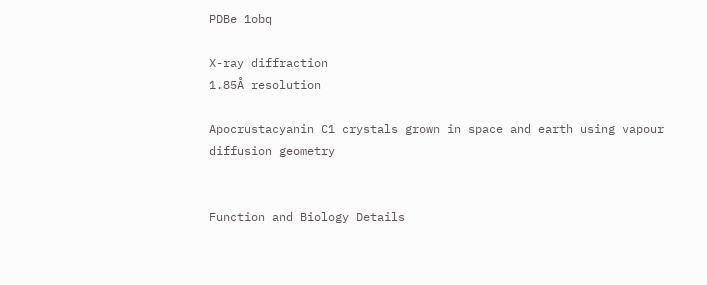PDBe 1obq

X-ray diffraction
1.85Å resolution

Apocrustacyanin C1 crystals grown in space and earth using vapour diffusion geometry


Function and Biology Details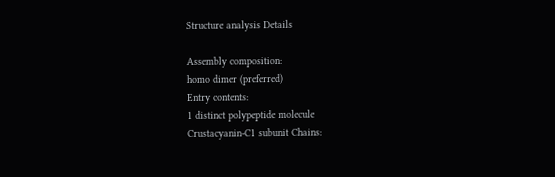Structure analysis Details

Assembly composition:
homo dimer (preferred)
Entry contents:
1 distinct polypeptide molecule
Crustacyanin-C1 subunit Chains: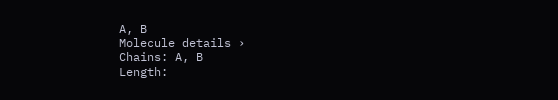A, B
Molecule details ›
Chains: A, B
Length: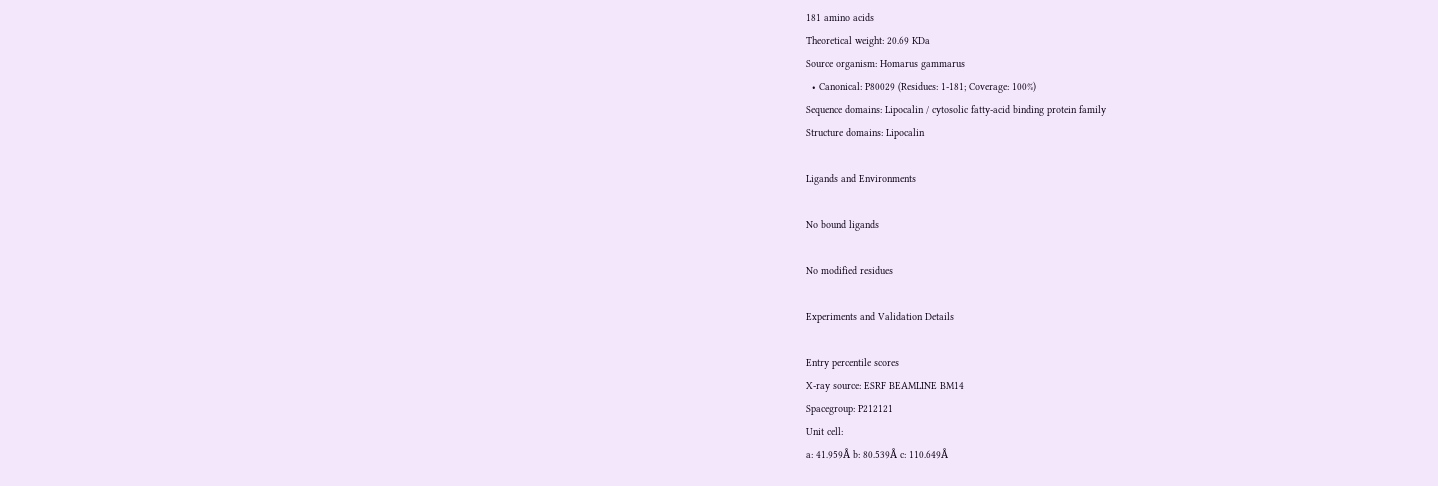181 amino acids
Theoretical weight: 20.69 KDa
Source organism: Homarus gammarus
  • Canonical: P80029 (Residues: 1-181; Coverage: 100%)
Sequence domains: Lipocalin / cytosolic fatty-acid binding protein family
Structure domains: Lipocalin

Ligands and Environments

No bound ligands

No modified residues

Experiments and Validation Details

Entry percentile scores
X-ray source: ESRF BEAMLINE BM14
Spacegroup: P212121
Unit cell:
a: 41.959Å b: 80.539Å c: 110.649Å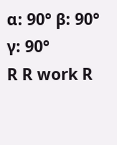α: 90° β: 90° γ: 90°
R R work R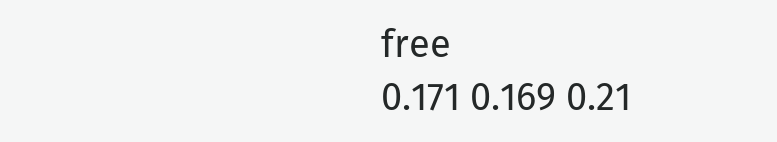free
0.171 0.169 0.21